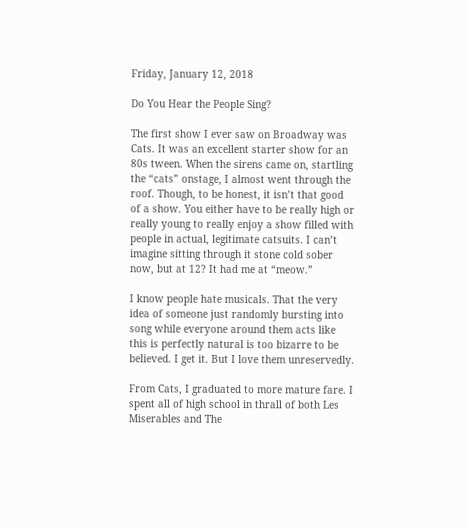Friday, January 12, 2018

Do You Hear the People Sing?

The first show I ever saw on Broadway was Cats. It was an excellent starter show for an 80s tween. When the sirens came on, startling the “cats” onstage, I almost went through the roof. Though, to be honest, it isn’t that good of a show. You either have to be really high or really young to really enjoy a show filled with people in actual, legitimate catsuits. I can’t imagine sitting through it stone cold sober now, but at 12? It had me at “meow.”

I know people hate musicals. That the very idea of someone just randomly bursting into song while everyone around them acts like this is perfectly natural is too bizarre to be believed. I get it. But I love them unreservedly.

From Cats, I graduated to more mature fare. I spent all of high school in thrall of both Les Miserables and The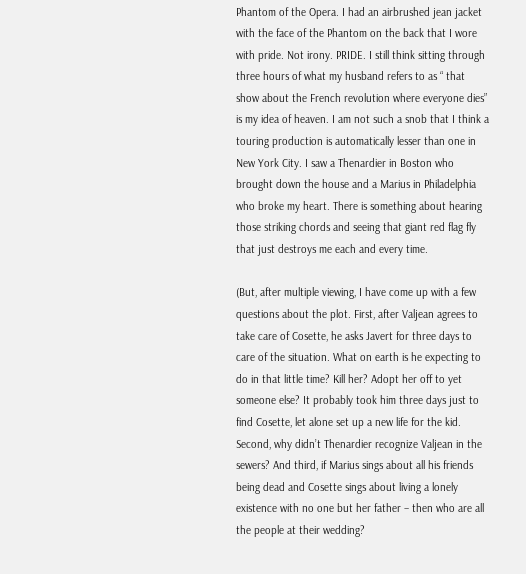Phantom of the Opera. I had an airbrushed jean jacket with the face of the Phantom on the back that I wore with pride. Not irony. PRIDE. I still think sitting through three hours of what my husband refers to as “ that show about the French revolution where everyone dies” is my idea of heaven. I am not such a snob that I think a touring production is automatically lesser than one in New York City. I saw a Thenardier in Boston who brought down the house and a Marius in Philadelphia who broke my heart. There is something about hearing those striking chords and seeing that giant red flag fly that just destroys me each and every time.

(But, after multiple viewing, I have come up with a few questions about the plot. First, after Valjean agrees to take care of Cosette, he asks Javert for three days to care of the situation. What on earth is he expecting to do in that little time? Kill her? Adopt her off to yet someone else? It probably took him three days just to find Cosette, let alone set up a new life for the kid. Second, why didn’t Thenardier recognize Valjean in the sewers? And third, if Marius sings about all his friends being dead and Cosette sings about living a lonely existence with no one but her father – then who are all the people at their wedding?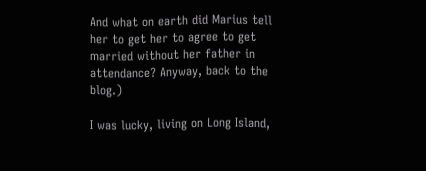And what on earth did Marius tell her to get her to agree to get married without her father in attendance? Anyway, back to the blog.)

I was lucky, living on Long Island,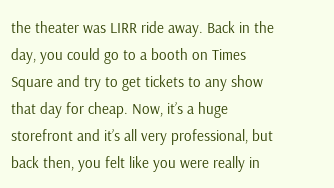the theater was LIRR ride away. Back in the day, you could go to a booth on Times Square and try to get tickets to any show that day for cheap. Now, it’s a huge storefront and it’s all very professional, but back then, you felt like you were really in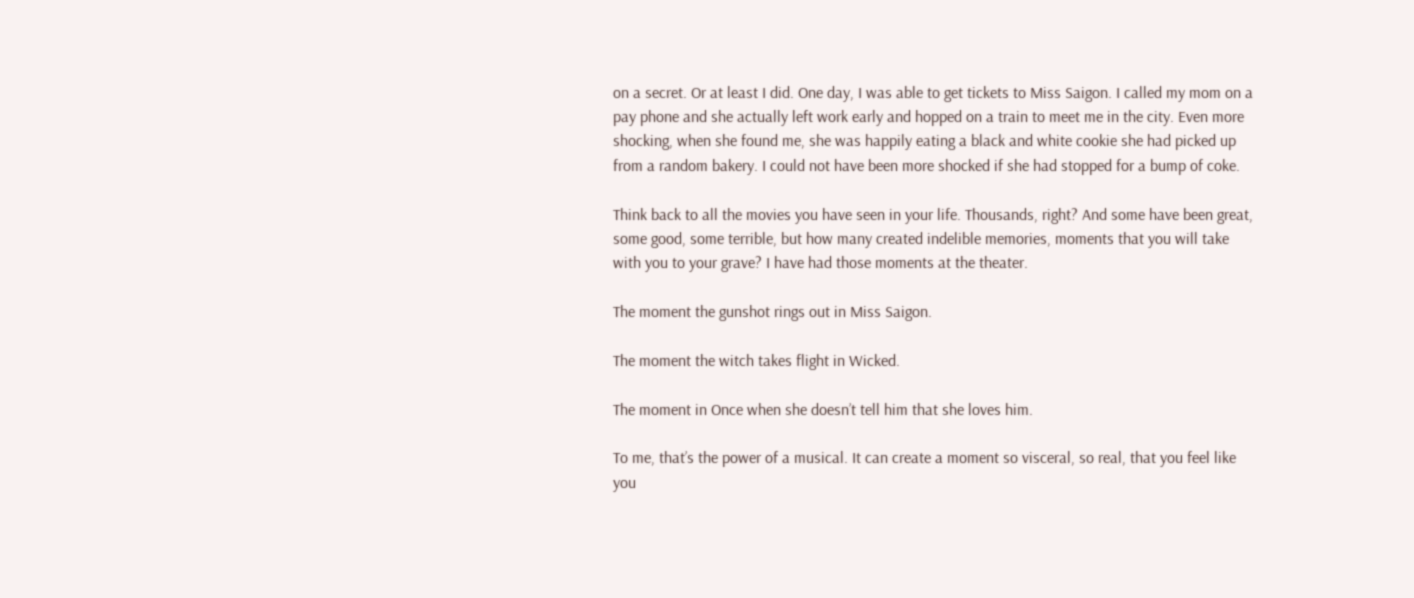on a secret. Or at least I did. One day, I was able to get tickets to Miss Saigon. I called my mom on a pay phone and she actually left work early and hopped on a train to meet me in the city. Even more shocking, when she found me, she was happily eating a black and white cookie she had picked up from a random bakery. I could not have been more shocked if she had stopped for a bump of coke.

Think back to all the movies you have seen in your life. Thousands, right? And some have been great, some good, some terrible, but how many created indelible memories, moments that you will take with you to your grave? I have had those moments at the theater.

The moment the gunshot rings out in Miss Saigon.

The moment the witch takes flight in Wicked.

The moment in Once when she doesn’t tell him that she loves him.

To me, that’s the power of a musical. It can create a moment so visceral, so real, that you feel like you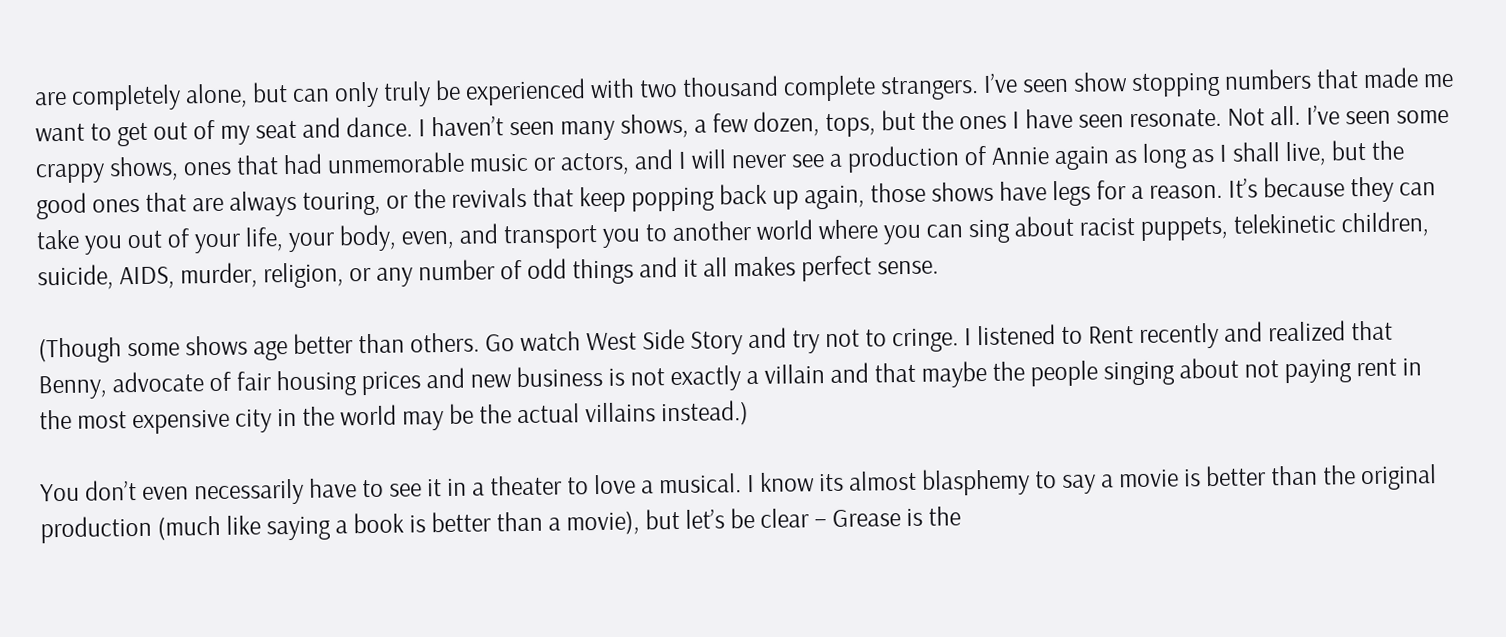are completely alone, but can only truly be experienced with two thousand complete strangers. I’ve seen show stopping numbers that made me want to get out of my seat and dance. I haven’t seen many shows, a few dozen, tops, but the ones I have seen resonate. Not all. I’ve seen some crappy shows, ones that had unmemorable music or actors, and I will never see a production of Annie again as long as I shall live, but the good ones that are always touring, or the revivals that keep popping back up again, those shows have legs for a reason. It’s because they can take you out of your life, your body, even, and transport you to another world where you can sing about racist puppets, telekinetic children, suicide, AIDS, murder, religion, or any number of odd things and it all makes perfect sense.

(Though some shows age better than others. Go watch West Side Story and try not to cringe. I listened to Rent recently and realized that Benny, advocate of fair housing prices and new business is not exactly a villain and that maybe the people singing about not paying rent in the most expensive city in the world may be the actual villains instead.)

You don’t even necessarily have to see it in a theater to love a musical. I know its almost blasphemy to say a movie is better than the original production (much like saying a book is better than a movie), but let’s be clear – Grease is the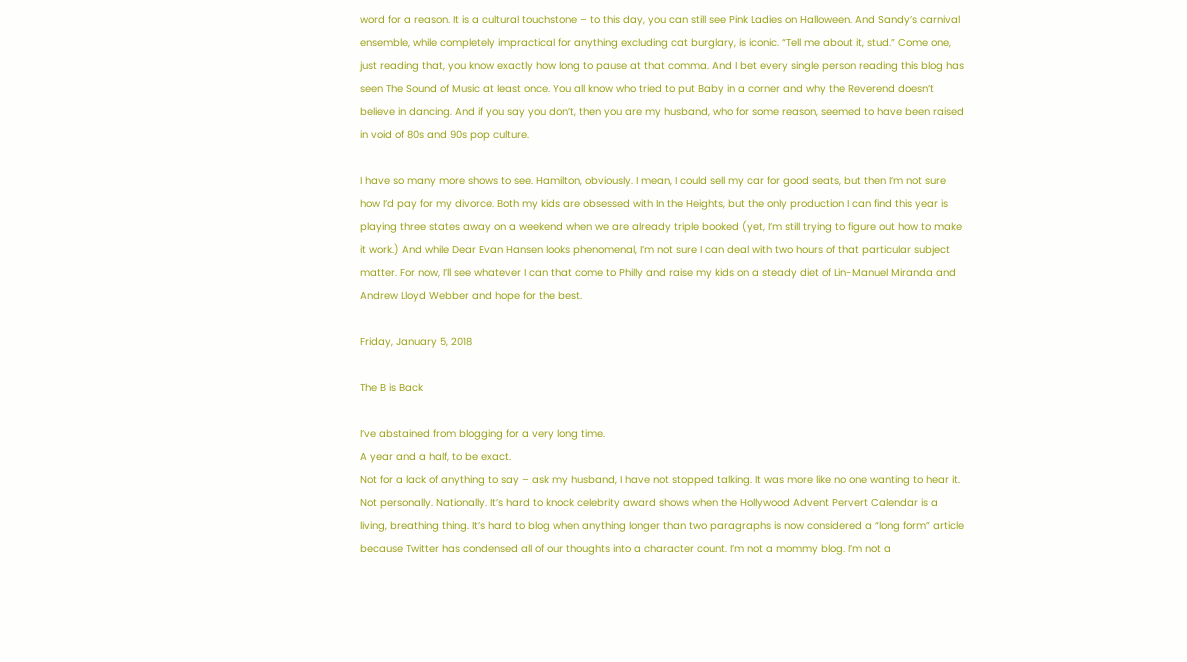word for a reason. It is a cultural touchstone – to this day, you can still see Pink Ladies on Halloween. And Sandy’s carnival ensemble, while completely impractical for anything excluding cat burglary, is iconic. “Tell me about it, stud.” Come one, just reading that, you know exactly how long to pause at that comma. And I bet every single person reading this blog has seen The Sound of Music at least once. You all know who tried to put Baby in a corner and why the Reverend doesn’t believe in dancing. And if you say you don’t, then you are my husband, who for some reason, seemed to have been raised in void of 80s and 90s pop culture.

I have so many more shows to see. Hamilton, obviously. I mean, I could sell my car for good seats, but then I’m not sure how I’d pay for my divorce. Both my kids are obsessed with In the Heights, but the only production I can find this year is playing three states away on a weekend when we are already triple booked (yet, I’m still trying to figure out how to make it work.) And while Dear Evan Hansen looks phenomenal, I’m not sure I can deal with two hours of that particular subject matter. For now, I’ll see whatever I can that come to Philly and raise my kids on a steady diet of Lin-Manuel Miranda and Andrew Lloyd Webber and hope for the best.

Friday, January 5, 2018

The B is Back

I’ve abstained from blogging for a very long time.
A year and a half, to be exact.
Not for a lack of anything to say – ask my husband, I have not stopped talking. It was more like no one wanting to hear it. Not personally. Nationally. It’s hard to knock celebrity award shows when the Hollywood Advent Pervert Calendar is a living, breathing thing. It’s hard to blog when anything longer than two paragraphs is now considered a “long form” article because Twitter has condensed all of our thoughts into a character count. I’m not a mommy blog. I’m not a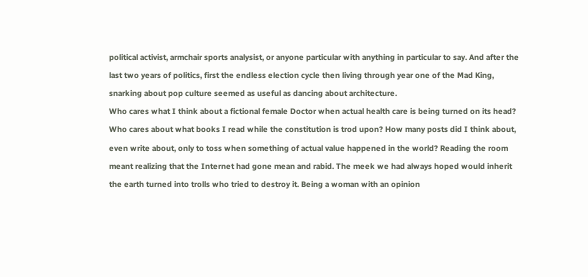political activist, armchair sports analysist, or anyone particular with anything in particular to say. And after the last two years of politics, first the endless election cycle then living through year one of the Mad King, snarking about pop culture seemed as useful as dancing about architecture.
Who cares what I think about a fictional female Doctor when actual health care is being turned on its head? Who cares about what books I read while the constitution is trod upon? How many posts did I think about, even write about, only to toss when something of actual value happened in the world? Reading the room meant realizing that the Internet had gone mean and rabid. The meek we had always hoped would inherit the earth turned into trolls who tried to destroy it. Being a woman with an opinion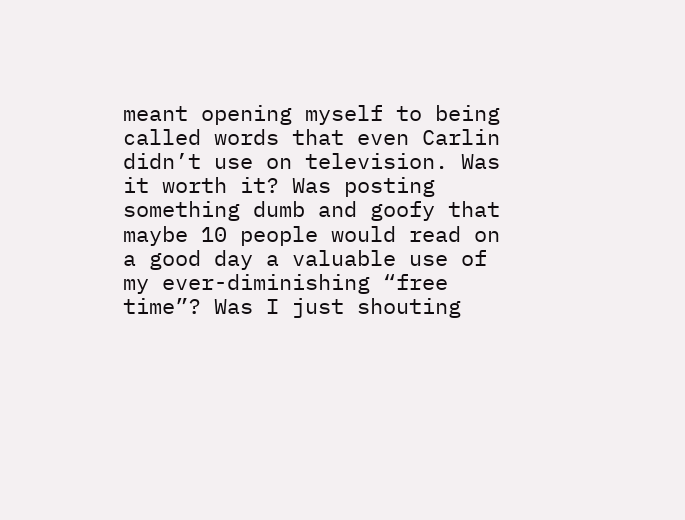meant opening myself to being called words that even Carlin didn’t use on television. Was it worth it? Was posting something dumb and goofy that maybe 10 people would read on a good day a valuable use of my ever-diminishing “free time”? Was I just shouting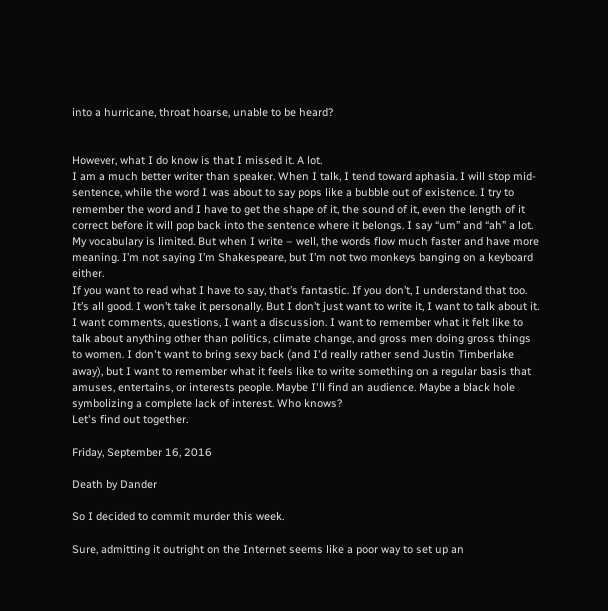into a hurricane, throat hoarse, unable to be heard?


However, what I do know is that I missed it. A lot.
I am a much better writer than speaker. When I talk, I tend toward aphasia. I will stop mid-sentence, while the word I was about to say pops like a bubble out of existence. I try to remember the word and I have to get the shape of it, the sound of it, even the length of it correct before it will pop back into the sentence where it belongs. I say “um” and “ah” a lot. My vocabulary is limited. But when I write – well, the words flow much faster and have more meaning. I’m not saying I’m Shakespeare, but I’m not two monkeys banging on a keyboard either.
If you want to read what I have to say, that’s fantastic. If you don’t, I understand that too. It’s all good. I won’t take it personally. But I don’t just want to write it, I want to talk about it. I want comments, questions, I want a discussion. I want to remember what it felt like to talk about anything other than politics, climate change, and gross men doing gross things to women. I don't want to bring sexy back (and I'd really rather send Justin Timberlake away), but I want to remember what it feels like to write something on a regular basis that amuses, entertains, or interests people. Maybe I'll find an audience. Maybe a black hole symbolizing a complete lack of interest. Who knows?
Let's find out together.

Friday, September 16, 2016

Death by Dander

So I decided to commit murder this week.

Sure, admitting it outright on the Internet seems like a poor way to set up an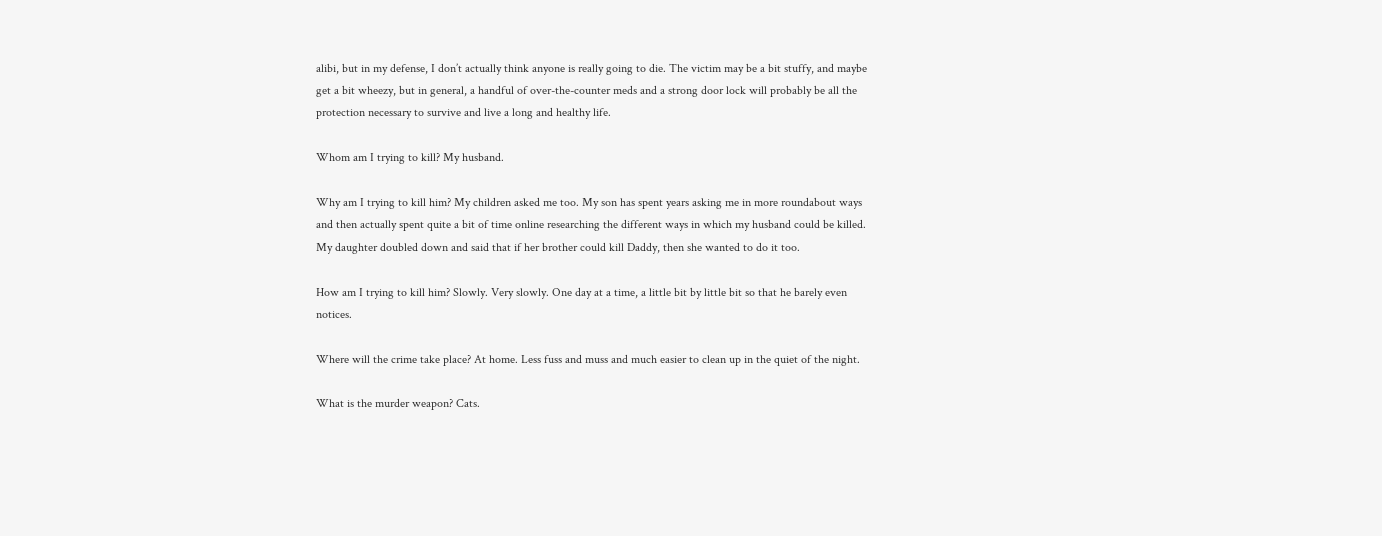alibi, but in my defense, I don’t actually think anyone is really going to die. The victim may be a bit stuffy, and maybe get a bit wheezy, but in general, a handful of over-the-counter meds and a strong door lock will probably be all the protection necessary to survive and live a long and healthy life.

Whom am I trying to kill? My husband.

Why am I trying to kill him? My children asked me too. My son has spent years asking me in more roundabout ways and then actually spent quite a bit of time online researching the different ways in which my husband could be killed. My daughter doubled down and said that if her brother could kill Daddy, then she wanted to do it too.

How am I trying to kill him? Slowly. Very slowly. One day at a time, a little bit by little bit so that he barely even notices.

Where will the crime take place? At home. Less fuss and muss and much easier to clean up in the quiet of the night.

What is the murder weapon? Cats.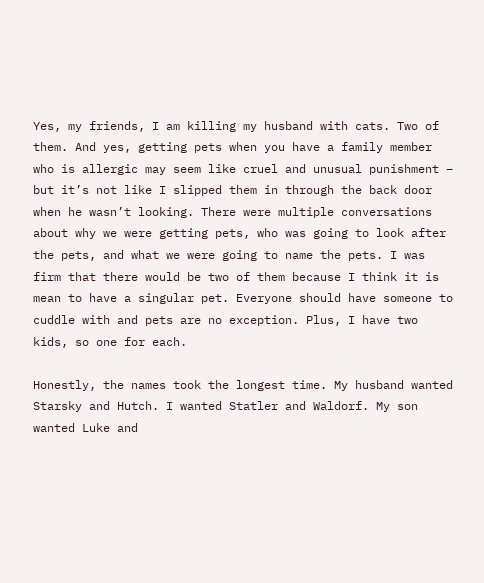Yes, my friends, I am killing my husband with cats. Two of them. And yes, getting pets when you have a family member who is allergic may seem like cruel and unusual punishment – but it’s not like I slipped them in through the back door when he wasn’t looking. There were multiple conversations about why we were getting pets, who was going to look after the pets, and what we were going to name the pets. I was firm that there would be two of them because I think it is mean to have a singular pet. Everyone should have someone to cuddle with and pets are no exception. Plus, I have two kids, so one for each.

Honestly, the names took the longest time. My husband wanted Starsky and Hutch. I wanted Statler and Waldorf. My son wanted Luke and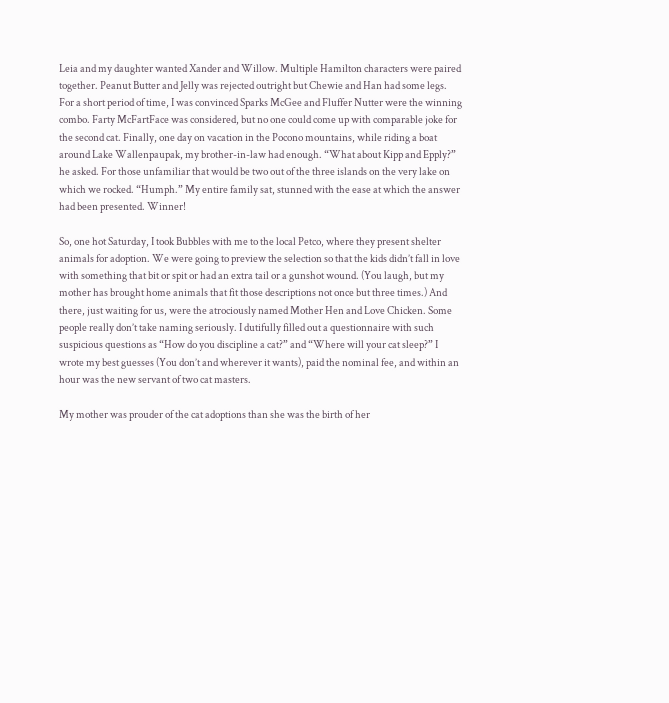Leia and my daughter wanted Xander and Willow. Multiple Hamilton characters were paired together. Peanut Butter and Jelly was rejected outright but Chewie and Han had some legs. For a short period of time, I was convinced Sparks McGee and Fluffer Nutter were the winning combo. Farty McFartFace was considered, but no one could come up with comparable joke for the second cat. Finally, one day on vacation in the Pocono mountains, while riding a boat around Lake Wallenpaupak, my brother-in-law had enough. “What about Kipp and Epply?” he asked. For those unfamiliar that would be two out of the three islands on the very lake on which we rocked. “Humph.” My entire family sat, stunned with the ease at which the answer had been presented. Winner!

So, one hot Saturday, I took Bubbles with me to the local Petco, where they present shelter animals for adoption. We were going to preview the selection so that the kids didn’t fall in love with something that bit or spit or had an extra tail or a gunshot wound. (You laugh, but my mother has brought home animals that fit those descriptions not once but three times.) And there, just waiting for us, were the atrociously named Mother Hen and Love Chicken. Some people really don’t take naming seriously. I dutifully filled out a questionnaire with such suspicious questions as “How do you discipline a cat?” and “Where will your cat sleep?” I wrote my best guesses (You don’t and wherever it wants), paid the nominal fee, and within an hour was the new servant of two cat masters.

My mother was prouder of the cat adoptions than she was the birth of her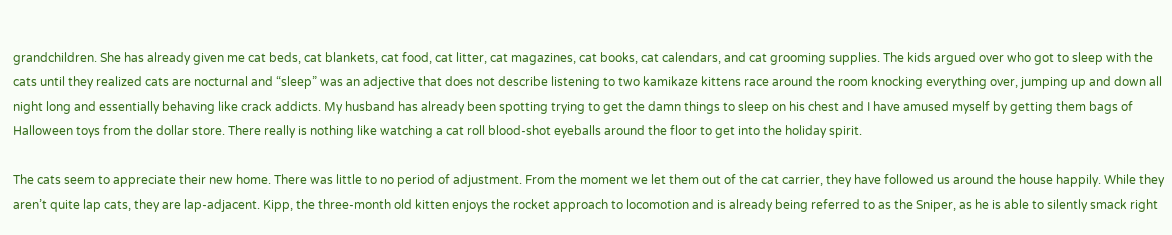grandchildren. She has already given me cat beds, cat blankets, cat food, cat litter, cat magazines, cat books, cat calendars, and cat grooming supplies. The kids argued over who got to sleep with the cats until they realized cats are nocturnal and “sleep” was an adjective that does not describe listening to two kamikaze kittens race around the room knocking everything over, jumping up and down all night long and essentially behaving like crack addicts. My husband has already been spotting trying to get the damn things to sleep on his chest and I have amused myself by getting them bags of Halloween toys from the dollar store. There really is nothing like watching a cat roll blood-shot eyeballs around the floor to get into the holiday spirit.

The cats seem to appreciate their new home. There was little to no period of adjustment. From the moment we let them out of the cat carrier, they have followed us around the house happily. While they aren’t quite lap cats, they are lap-adjacent. Kipp, the three-month old kitten enjoys the rocket approach to locomotion and is already being referred to as the Sniper, as he is able to silently smack right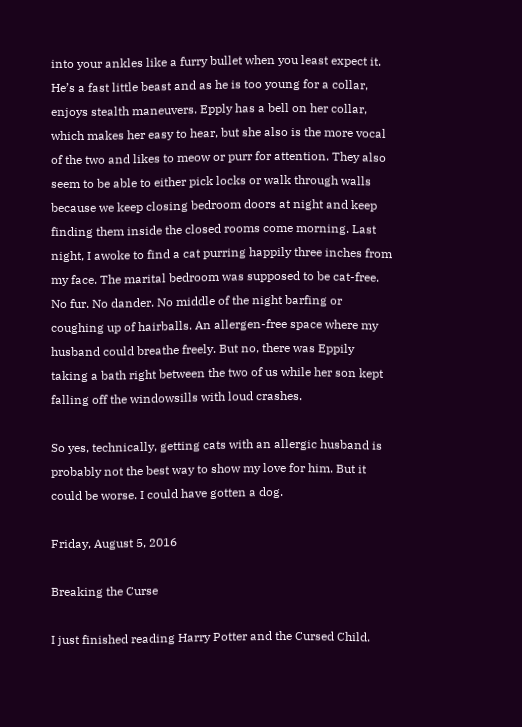into your ankles like a furry bullet when you least expect it. He’s a fast little beast and as he is too young for a collar, enjoys stealth maneuvers. Epply has a bell on her collar, which makes her easy to hear, but she also is the more vocal of the two and likes to meow or purr for attention. They also seem to be able to either pick locks or walk through walls because we keep closing bedroom doors at night and keep finding them inside the closed rooms come morning. Last night, I awoke to find a cat purring happily three inches from my face. The marital bedroom was supposed to be cat-free. No fur. No dander. No middle of the night barfing or coughing up of hairballs. An allergen-free space where my husband could breathe freely. But no, there was Eppily taking a bath right between the two of us while her son kept falling off the windowsills with loud crashes.

So yes, technically, getting cats with an allergic husband is probably not the best way to show my love for him. But it could be worse. I could have gotten a dog.

Friday, August 5, 2016

Breaking the Curse

I just finished reading Harry Potter and the Cursed Child.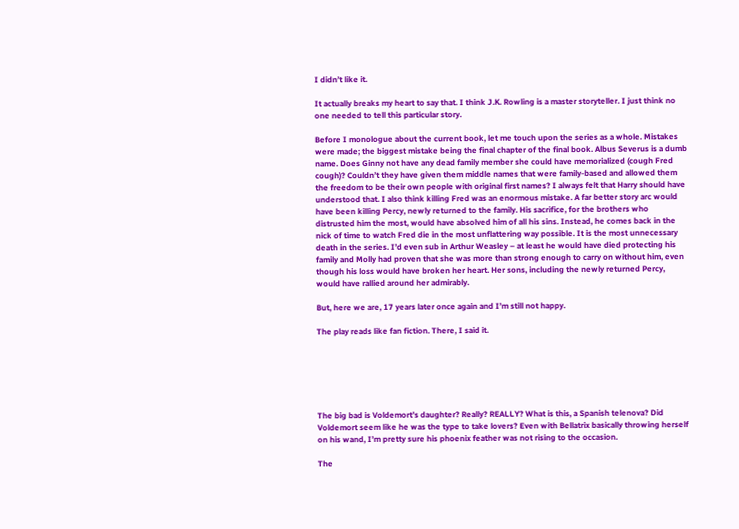I didn’t like it.

It actually breaks my heart to say that. I think J.K. Rowling is a master storyteller. I just think no one needed to tell this particular story.

Before I monologue about the current book, let me touch upon the series as a whole. Mistakes were made; the biggest mistake being the final chapter of the final book. Albus Severus is a dumb name. Does Ginny not have any dead family member she could have memorialized (cough Fred cough)? Couldn’t they have given them middle names that were family-based and allowed them the freedom to be their own people with original first names? I always felt that Harry should have understood that. I also think killing Fred was an enormous mistake. A far better story arc would have been killing Percy, newly returned to the family. His sacrifice, for the brothers who distrusted him the most, would have absolved him of all his sins. Instead, he comes back in the nick of time to watch Fred die in the most unflattering way possible. It is the most unnecessary death in the series. I’d even sub in Arthur Weasley – at least he would have died protecting his family and Molly had proven that she was more than strong enough to carry on without him, even though his loss would have broken her heart. Her sons, including the newly returned Percy, would have rallied around her admirably.

But, here we are, 17 years later once again and I’m still not happy.

The play reads like fan fiction. There, I said it.






The big bad is Voldemort’s daughter? Really? REALLY? What is this, a Spanish telenova? Did Voldemort seem like he was the type to take lovers? Even with Bellatrix basically throwing herself on his wand, I’m pretty sure his phoenix feather was not rising to the occasion.

The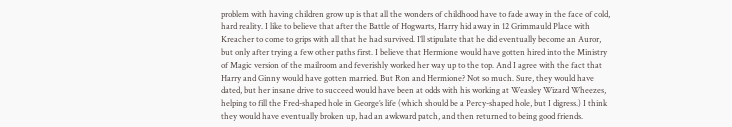problem with having children grow up is that all the wonders of childhood have to fade away in the face of cold, hard reality. I like to believe that after the Battle of Hogwarts, Harry hid away in 12 Grimmauld Place with Kreacher to come to grips with all that he had survived. I’ll stipulate that he did eventually become an Auror, but only after trying a few other paths first. I believe that Hermione would have gotten hired into the Ministry of Magic version of the mailroom and feverishly worked her way up to the top. And I agree with the fact that Harry and Ginny would have gotten married. But Ron and Hermione? Not so much. Sure, they would have dated, but her insane drive to succeed would have been at odds with his working at Weasley Wizard Wheezes, helping to fill the Fred-shaped hole in George’s life (which should be a Percy-shaped hole, but I digress.) I think they would have eventually broken up, had an awkward patch, and then returned to being good friends.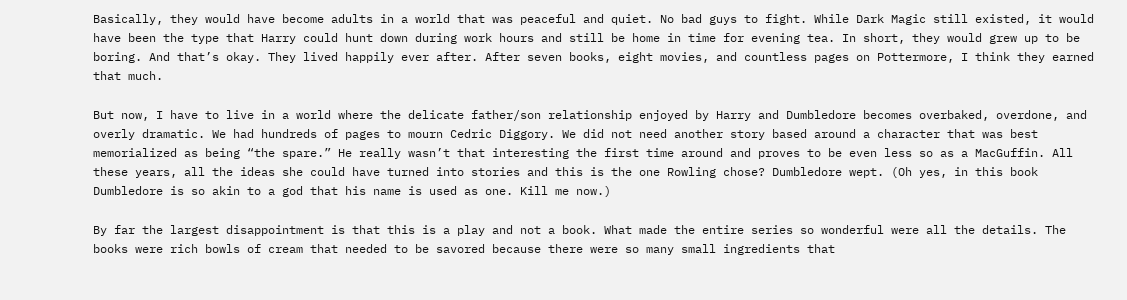Basically, they would have become adults in a world that was peaceful and quiet. No bad guys to fight. While Dark Magic still existed, it would have been the type that Harry could hunt down during work hours and still be home in time for evening tea. In short, they would grew up to be boring. And that’s okay. They lived happily ever after. After seven books, eight movies, and countless pages on Pottermore, I think they earned that much.

But now, I have to live in a world where the delicate father/son relationship enjoyed by Harry and Dumbledore becomes overbaked, overdone, and overly dramatic. We had hundreds of pages to mourn Cedric Diggory. We did not need another story based around a character that was best memorialized as being “the spare.” He really wasn’t that interesting the first time around and proves to be even less so as a MacGuffin. All these years, all the ideas she could have turned into stories and this is the one Rowling chose? Dumbledore wept. (Oh yes, in this book Dumbledore is so akin to a god that his name is used as one. Kill me now.)

By far the largest disappointment is that this is a play and not a book. What made the entire series so wonderful were all the details. The books were rich bowls of cream that needed to be savored because there were so many small ingredients that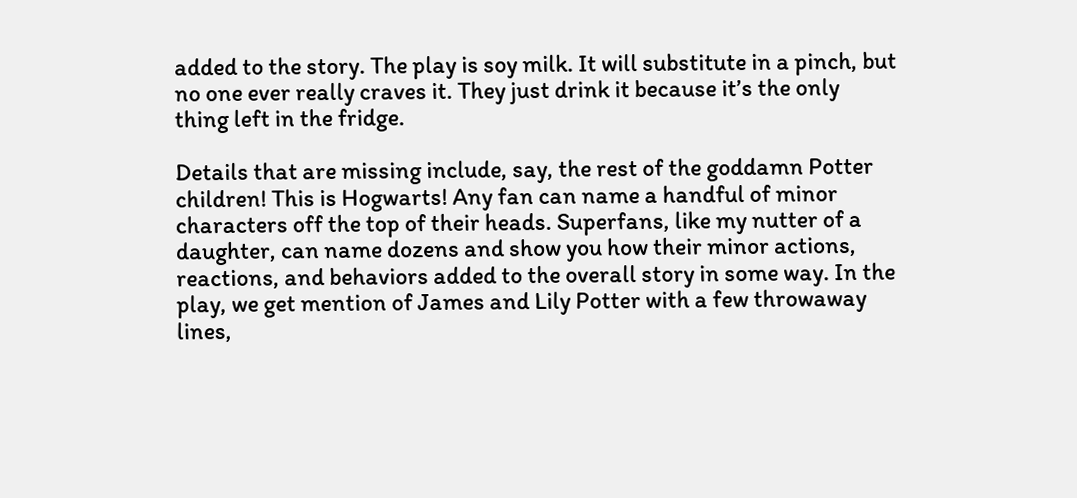added to the story. The play is soy milk. It will substitute in a pinch, but no one ever really craves it. They just drink it because it’s the only thing left in the fridge.

Details that are missing include, say, the rest of the goddamn Potter children! This is Hogwarts! Any fan can name a handful of minor characters off the top of their heads. Superfans, like my nutter of a daughter, can name dozens and show you how their minor actions, reactions, and behaviors added to the overall story in some way. In the play, we get mention of James and Lily Potter with a few throwaway lines,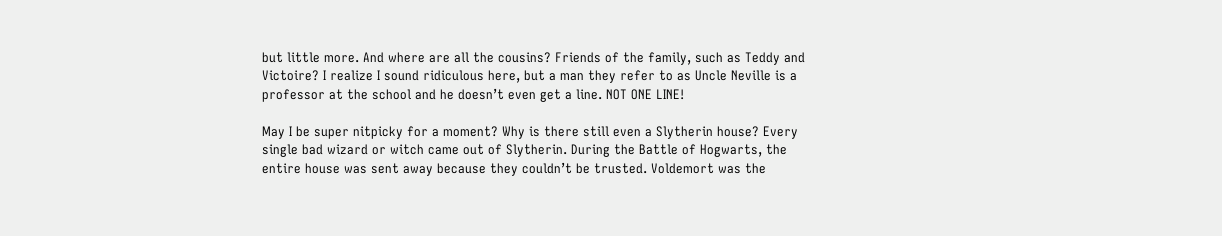but little more. And where are all the cousins? Friends of the family, such as Teddy and Victoire? I realize I sound ridiculous here, but a man they refer to as Uncle Neville is a professor at the school and he doesn’t even get a line. NOT ONE LINE!

May I be super nitpicky for a moment? Why is there still even a Slytherin house? Every single bad wizard or witch came out of Slytherin. During the Battle of Hogwarts, the entire house was sent away because they couldn’t be trusted. Voldemort was the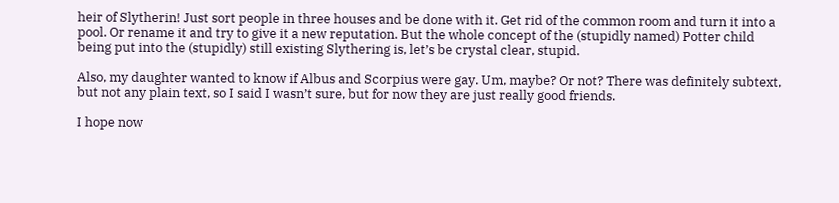heir of Slytherin! Just sort people in three houses and be done with it. Get rid of the common room and turn it into a pool. Or rename it and try to give it a new reputation. But the whole concept of the (stupidly named) Potter child being put into the (stupidly) still existing Slythering is, let’s be crystal clear, stupid.

Also, my daughter wanted to know if Albus and Scorpius were gay. Um, maybe? Or not? There was definitely subtext, but not any plain text, so I said I wasn’t sure, but for now they are just really good friends.

I hope now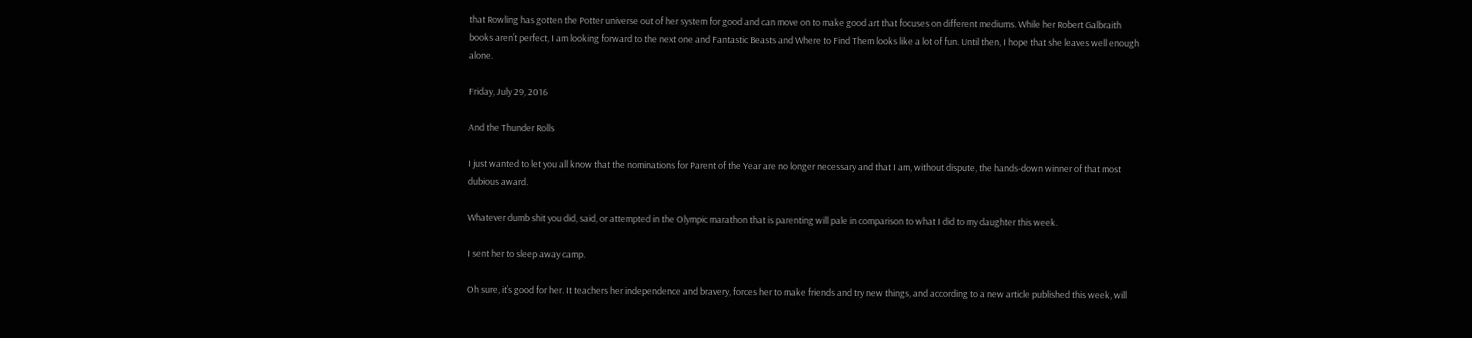that Rowling has gotten the Potter universe out of her system for good and can move on to make good art that focuses on different mediums. While her Robert Galbraith books aren’t perfect, I am looking forward to the next one and Fantastic Beasts and Where to Find Them looks like a lot of fun. Until then, I hope that she leaves well enough alone.

Friday, July 29, 2016

And the Thunder Rolls

I just wanted to let you all know that the nominations for Parent of the Year are no longer necessary and that I am, without dispute, the hands-down winner of that most dubious award.

Whatever dumb shit you did, said, or attempted in the Olympic marathon that is parenting will pale in comparison to what I did to my daughter this week.

I sent her to sleep away camp.

Oh sure, it’s good for her. It teachers her independence and bravery, forces her to make friends and try new things, and according to a new article published this week, will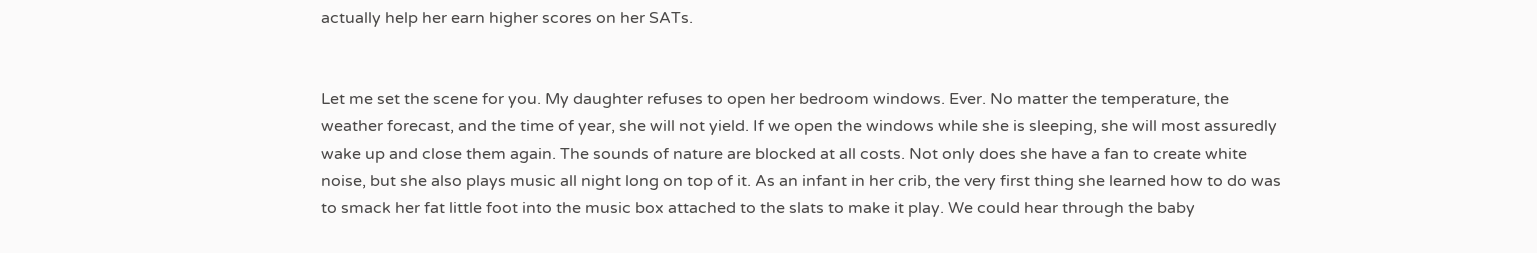actually help her earn higher scores on her SATs.


Let me set the scene for you. My daughter refuses to open her bedroom windows. Ever. No matter the temperature, the weather forecast, and the time of year, she will not yield. If we open the windows while she is sleeping, she will most assuredly wake up and close them again. The sounds of nature are blocked at all costs. Not only does she have a fan to create white noise, but she also plays music all night long on top of it. As an infant in her crib, the very first thing she learned how to do was to smack her fat little foot into the music box attached to the slats to make it play. We could hear through the baby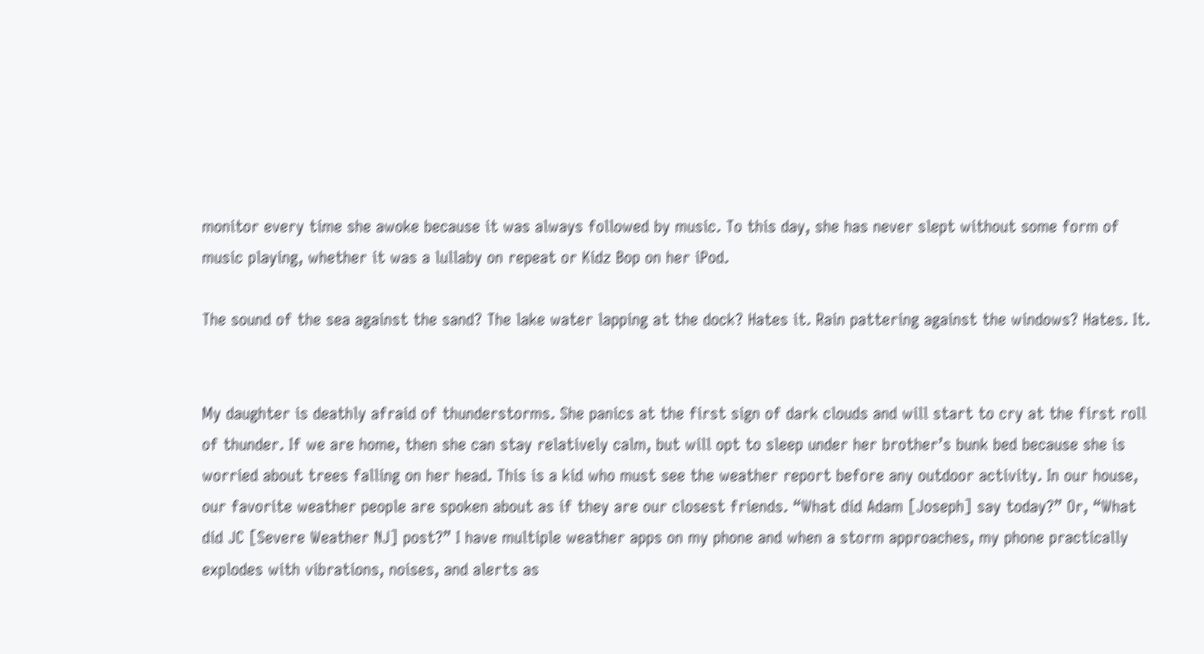monitor every time she awoke because it was always followed by music. To this day, she has never slept without some form of music playing, whether it was a lullaby on repeat or Kidz Bop on her iPod.

The sound of the sea against the sand? The lake water lapping at the dock? Hates it. Rain pattering against the windows? Hates. It.


My daughter is deathly afraid of thunderstorms. She panics at the first sign of dark clouds and will start to cry at the first roll of thunder. If we are home, then she can stay relatively calm, but will opt to sleep under her brother’s bunk bed because she is worried about trees falling on her head. This is a kid who must see the weather report before any outdoor activity. In our house, our favorite weather people are spoken about as if they are our closest friends. “What did Adam [Joseph] say today?” Or, “What did JC [Severe Weather NJ] post?” I have multiple weather apps on my phone and when a storm approaches, my phone practically explodes with vibrations, noises, and alerts as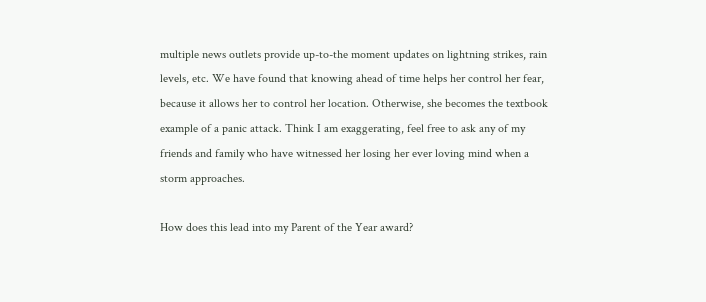multiple news outlets provide up-to-the moment updates on lightning strikes, rain levels, etc. We have found that knowing ahead of time helps her control her fear, because it allows her to control her location. Otherwise, she becomes the textbook example of a panic attack. Think I am exaggerating, feel free to ask any of my friends and family who have witnessed her losing her ever loving mind when a storm approaches.

How does this lead into my Parent of the Year award?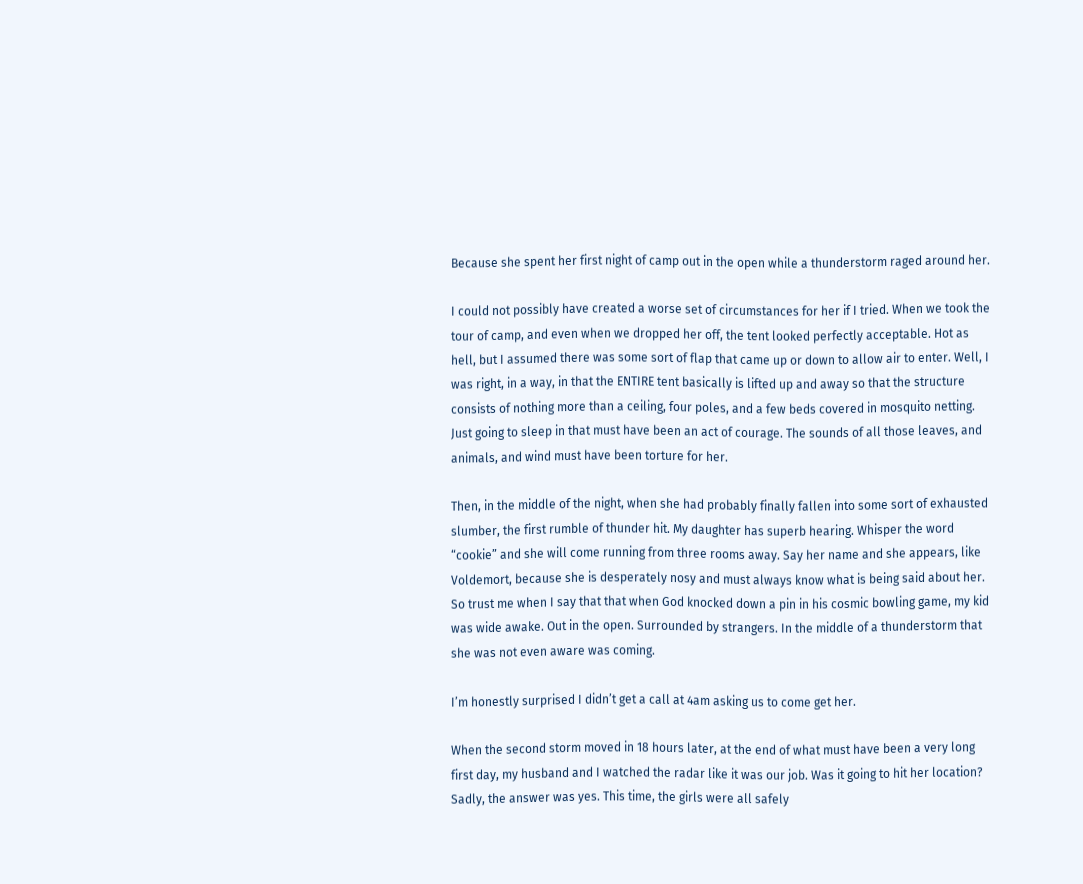Because she spent her first night of camp out in the open while a thunderstorm raged around her.

I could not possibly have created a worse set of circumstances for her if I tried. When we took the tour of camp, and even when we dropped her off, the tent looked perfectly acceptable. Hot as hell, but I assumed there was some sort of flap that came up or down to allow air to enter. Well, I was right, in a way, in that the ENTIRE tent basically is lifted up and away so that the structure consists of nothing more than a ceiling, four poles, and a few beds covered in mosquito netting. Just going to sleep in that must have been an act of courage. The sounds of all those leaves, and animals, and wind must have been torture for her.

Then, in the middle of the night, when she had probably finally fallen into some sort of exhausted slumber, the first rumble of thunder hit. My daughter has superb hearing. Whisper the word “cookie” and she will come running from three rooms away. Say her name and she appears, like Voldemort, because she is desperately nosy and must always know what is being said about her. So trust me when I say that that when God knocked down a pin in his cosmic bowling game, my kid was wide awake. Out in the open. Surrounded by strangers. In the middle of a thunderstorm that she was not even aware was coming.

I’m honestly surprised I didn’t get a call at 4am asking us to come get her.

When the second storm moved in 18 hours later, at the end of what must have been a very long first day, my husband and I watched the radar like it was our job. Was it going to hit her location? Sadly, the answer was yes. This time, the girls were all safely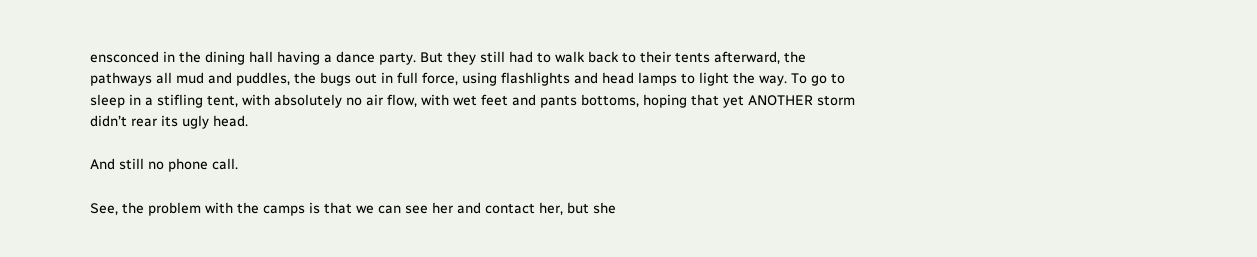ensconced in the dining hall having a dance party. But they still had to walk back to their tents afterward, the pathways all mud and puddles, the bugs out in full force, using flashlights and head lamps to light the way. To go to sleep in a stifling tent, with absolutely no air flow, with wet feet and pants bottoms, hoping that yet ANOTHER storm didn’t rear its ugly head.

And still no phone call.

See, the problem with the camps is that we can see her and contact her, but she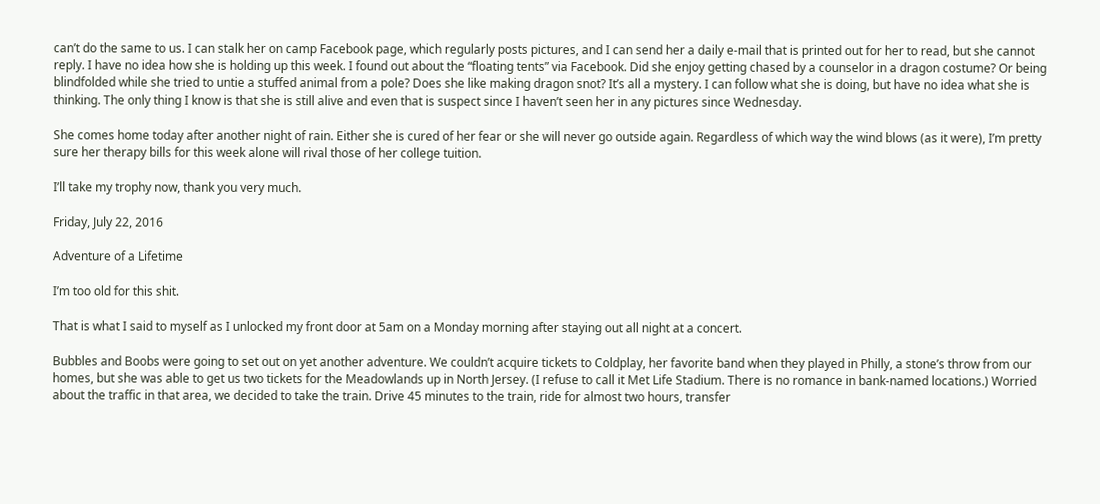can’t do the same to us. I can stalk her on camp Facebook page, which regularly posts pictures, and I can send her a daily e-mail that is printed out for her to read, but she cannot reply. I have no idea how she is holding up this week. I found out about the “floating tents” via Facebook. Did she enjoy getting chased by a counselor in a dragon costume? Or being blindfolded while she tried to untie a stuffed animal from a pole? Does she like making dragon snot? It’s all a mystery. I can follow what she is doing, but have no idea what she is thinking. The only thing I know is that she is still alive and even that is suspect since I haven’t seen her in any pictures since Wednesday.

She comes home today after another night of rain. Either she is cured of her fear or she will never go outside again. Regardless of which way the wind blows (as it were), I’m pretty sure her therapy bills for this week alone will rival those of her college tuition.

I’ll take my trophy now, thank you very much.

Friday, July 22, 2016

Adventure of a Lifetime

I’m too old for this shit.

That is what I said to myself as I unlocked my front door at 5am on a Monday morning after staying out all night at a concert.

Bubbles and Boobs were going to set out on yet another adventure. We couldn’t acquire tickets to Coldplay, her favorite band when they played in Philly, a stone’s throw from our homes, but she was able to get us two tickets for the Meadowlands up in North Jersey. (I refuse to call it Met Life Stadium. There is no romance in bank-named locations.) Worried about the traffic in that area, we decided to take the train. Drive 45 minutes to the train, ride for almost two hours, transfer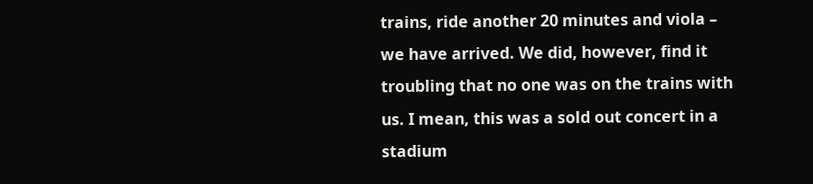trains, ride another 20 minutes and viola – we have arrived. We did, however, find it troubling that no one was on the trains with us. I mean, this was a sold out concert in a stadium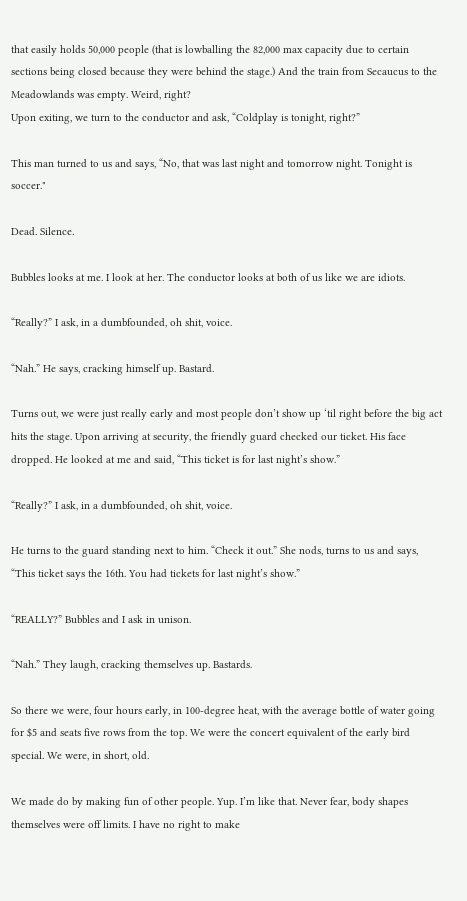that easily holds 50,000 people (that is lowballing the 82,000 max capacity due to certain sections being closed because they were behind the stage.) And the train from Secaucus to the Meadowlands was empty. Weird, right?
Upon exiting, we turn to the conductor and ask, “Coldplay is tonight, right?”

This man turned to us and says, “No, that was last night and tomorrow night. Tonight is soccer."

Dead. Silence.

Bubbles looks at me. I look at her. The conductor looks at both of us like we are idiots.

“Really?” I ask, in a dumbfounded, oh shit, voice.

“Nah.” He says, cracking himself up. Bastard.

Turns out, we were just really early and most people don’t show up ‘til right before the big act hits the stage. Upon arriving at security, the friendly guard checked our ticket. His face dropped. He looked at me and said, “This ticket is for last night’s show.”

“Really?” I ask, in a dumbfounded, oh shit, voice.

He turns to the guard standing next to him. “Check it out.” She nods, turns to us and says, “This ticket says the 16th. You had tickets for last night’s show.”

“REALLY?” Bubbles and I ask in unison.

“Nah.” They laugh, cracking themselves up. Bastards.

So there we were, four hours early, in 100-degree heat, with the average bottle of water going for $5 and seats five rows from the top. We were the concert equivalent of the early bird special. We were, in short, old.

We made do by making fun of other people. Yup. I’m like that. Never fear, body shapes themselves were off limits. I have no right to make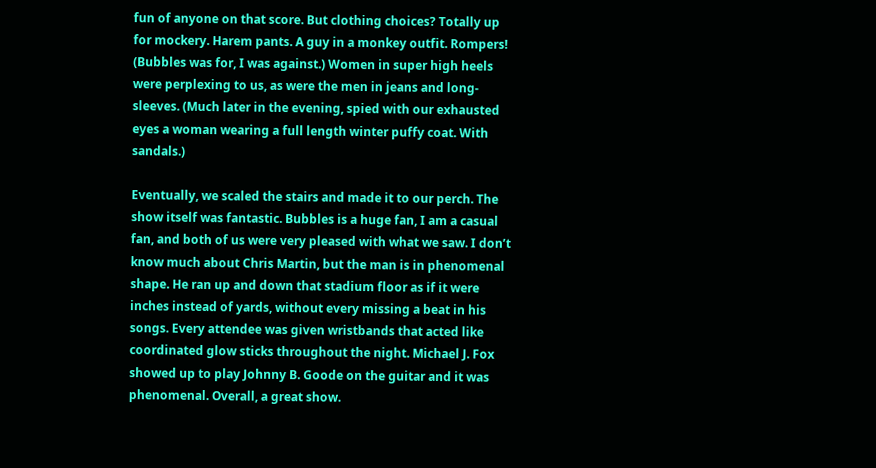fun of anyone on that score. But clothing choices? Totally up for mockery. Harem pants. A guy in a monkey outfit. Rompers! (Bubbles was for, I was against.) Women in super high heels were perplexing to us, as were the men in jeans and long-sleeves. (Much later in the evening, spied with our exhausted eyes a woman wearing a full length winter puffy coat. With sandals.)

Eventually, we scaled the stairs and made it to our perch. The show itself was fantastic. Bubbles is a huge fan, I am a casual fan, and both of us were very pleased with what we saw. I don’t know much about Chris Martin, but the man is in phenomenal shape. He ran up and down that stadium floor as if it were inches instead of yards, without every missing a beat in his songs. Every attendee was given wristbands that acted like coordinated glow sticks throughout the night. Michael J. Fox showed up to play Johnny B. Goode on the guitar and it was phenomenal. Overall, a great show.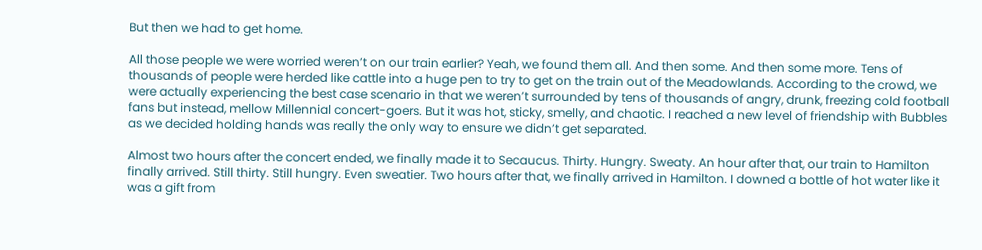But then we had to get home.

All those people we were worried weren’t on our train earlier? Yeah, we found them all. And then some. And then some more. Tens of thousands of people were herded like cattle into a huge pen to try to get on the train out of the Meadowlands. According to the crowd, we were actually experiencing the best case scenario in that we weren’t surrounded by tens of thousands of angry, drunk, freezing cold football fans but instead, mellow Millennial concert-goers. But it was hot, sticky, smelly, and chaotic. I reached a new level of friendship with Bubbles as we decided holding hands was really the only way to ensure we didn’t get separated.

Almost two hours after the concert ended, we finally made it to Secaucus. Thirty. Hungry. Sweaty. An hour after that, our train to Hamilton finally arrived. Still thirty. Still hungry. Even sweatier. Two hours after that, we finally arrived in Hamilton. I downed a bottle of hot water like it was a gift from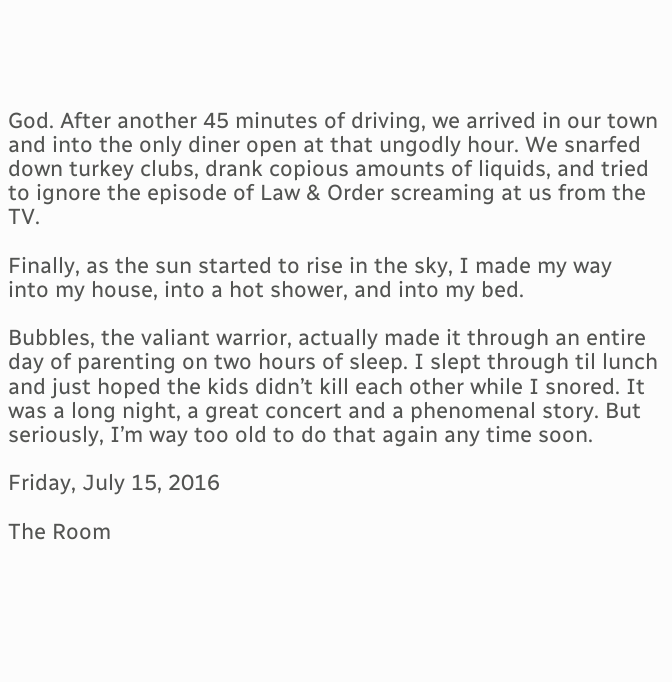God. After another 45 minutes of driving, we arrived in our town and into the only diner open at that ungodly hour. We snarfed down turkey clubs, drank copious amounts of liquids, and tried to ignore the episode of Law & Order screaming at us from the TV.

Finally, as the sun started to rise in the sky, I made my way into my house, into a hot shower, and into my bed.

Bubbles, the valiant warrior, actually made it through an entire day of parenting on two hours of sleep. I slept through til lunch and just hoped the kids didn’t kill each other while I snored. It was a long night, a great concert and a phenomenal story. But seriously, I’m way too old to do that again any time soon.

Friday, July 15, 2016

The Room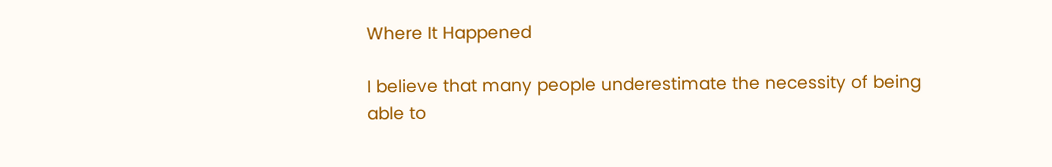Where It Happened

I believe that many people underestimate the necessity of being able to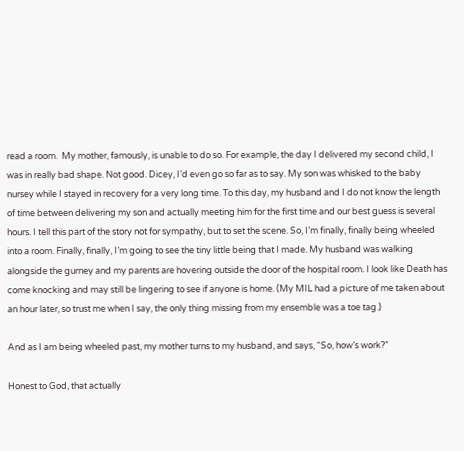read a room.  My mother, famously, is unable to do so. For example, the day I delivered my second child, I was in really bad shape. Not good. Dicey, I’d even go so far as to say. My son was whisked to the baby nursey while I stayed in recovery for a very long time. To this day, my husband and I do not know the length of time between delivering my son and actually meeting him for the first time and our best guess is several hours. I tell this part of the story not for sympathy, but to set the scene. So, I’m finally, finally being wheeled into a room. Finally, finally, I’m going to see the tiny little being that I made. My husband was walking alongside the gurney and my parents are hovering outside the door of the hospital room. I look like Death has come knocking and may still be lingering to see if anyone is home. (My MIL had a picture of me taken about an hour later, so trust me when I say, the only thing missing from my ensemble was a toe tag.)

And as I am being wheeled past, my mother turns to my husband, and says, “So, how’s work?”

Honest to God, that actually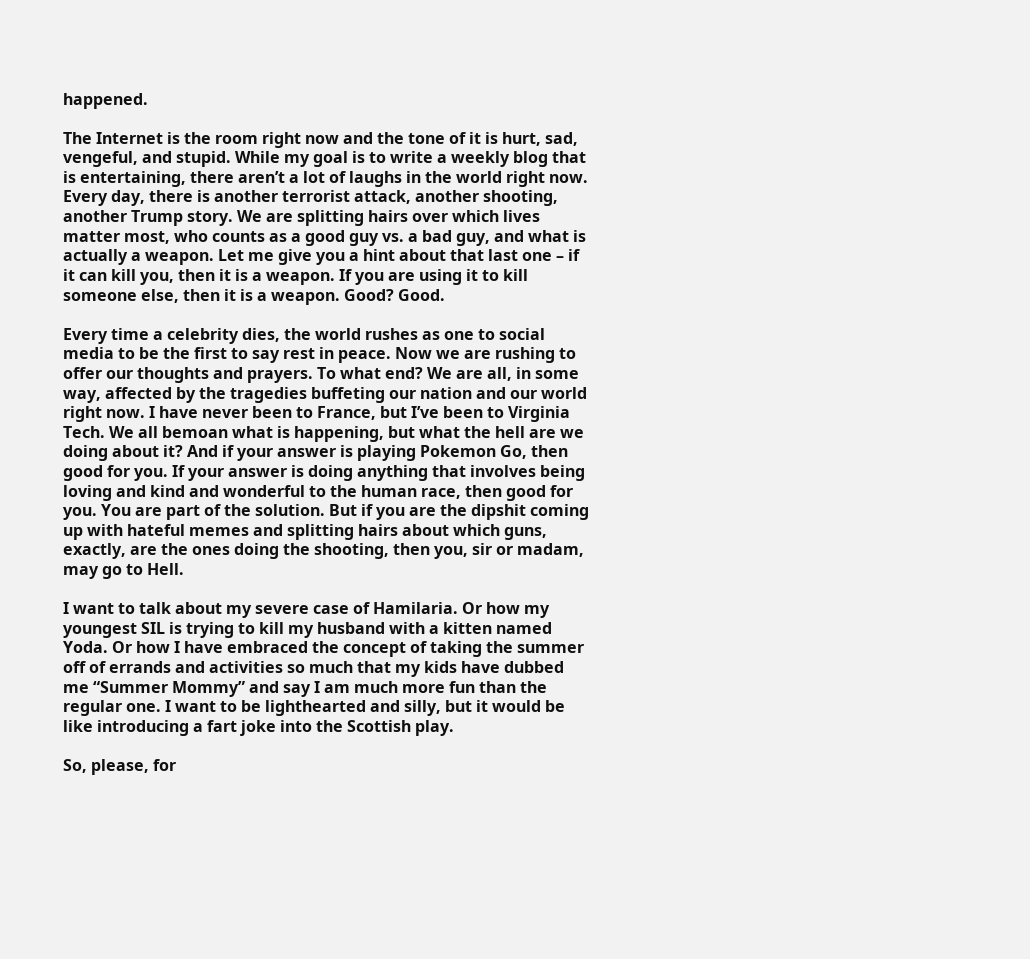happened.

The Internet is the room right now and the tone of it is hurt, sad, vengeful, and stupid. While my goal is to write a weekly blog that is entertaining, there aren’t a lot of laughs in the world right now. Every day, there is another terrorist attack, another shooting, another Trump story. We are splitting hairs over which lives matter most, who counts as a good guy vs. a bad guy, and what is actually a weapon. Let me give you a hint about that last one – if it can kill you, then it is a weapon. If you are using it to kill someone else, then it is a weapon. Good? Good.

Every time a celebrity dies, the world rushes as one to social media to be the first to say rest in peace. Now we are rushing to offer our thoughts and prayers. To what end? We are all, in some way, affected by the tragedies buffeting our nation and our world right now. I have never been to France, but I’ve been to Virginia Tech. We all bemoan what is happening, but what the hell are we doing about it? And if your answer is playing Pokemon Go, then good for you. If your answer is doing anything that involves being loving and kind and wonderful to the human race, then good for you. You are part of the solution. But if you are the dipshit coming up with hateful memes and splitting hairs about which guns, exactly, are the ones doing the shooting, then you, sir or madam, may go to Hell.

I want to talk about my severe case of Hamilaria. Or how my youngest SIL is trying to kill my husband with a kitten named Yoda. Or how I have embraced the concept of taking the summer off of errands and activities so much that my kids have dubbed me “Summer Mommy” and say I am much more fun than the regular one. I want to be lighthearted and silly, but it would be like introducing a fart joke into the Scottish play.

So, please, for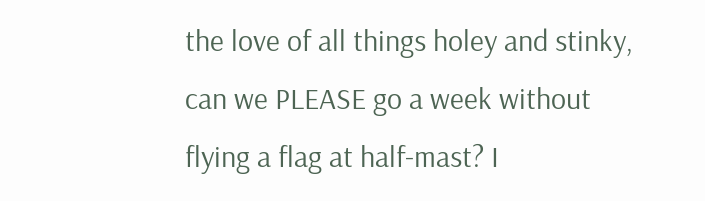the love of all things holey and stinky, can we PLEASE go a week without flying a flag at half-mast? I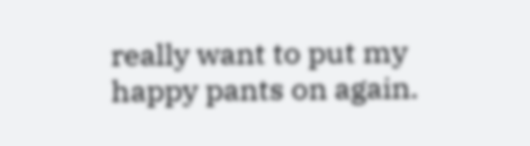really want to put my happy pants on again.